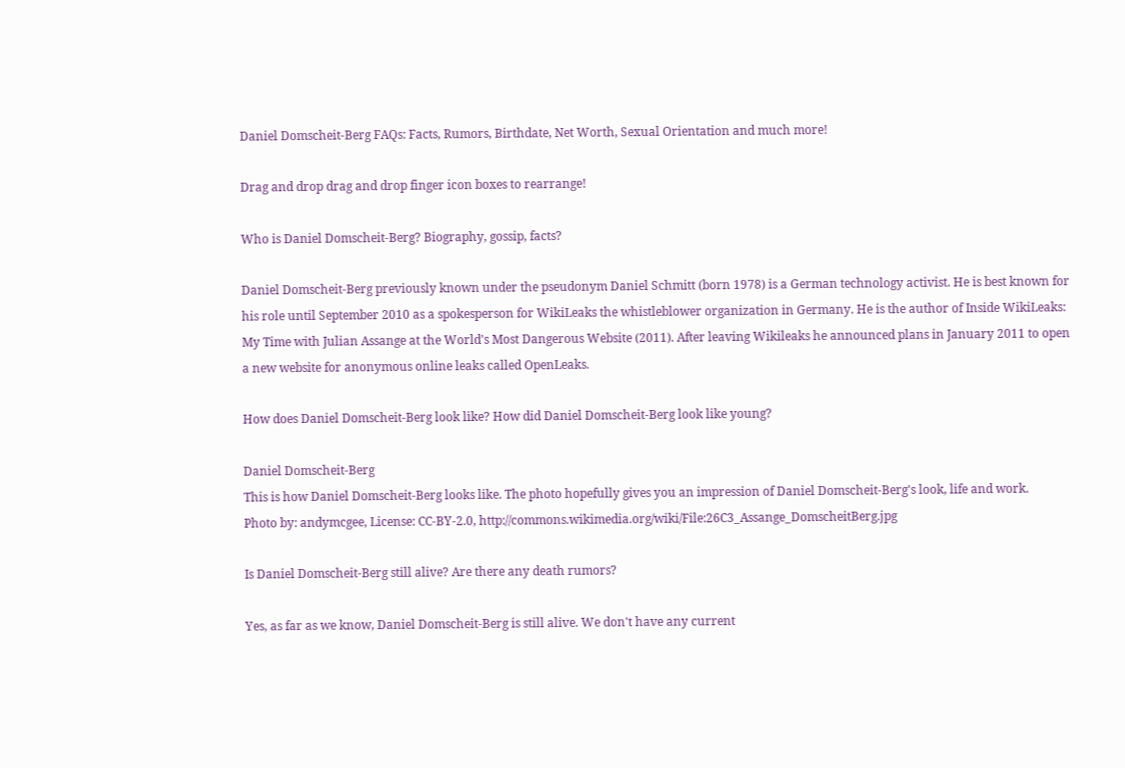Daniel Domscheit-Berg FAQs: Facts, Rumors, Birthdate, Net Worth, Sexual Orientation and much more!

Drag and drop drag and drop finger icon boxes to rearrange!

Who is Daniel Domscheit-Berg? Biography, gossip, facts?

Daniel Domscheit-Berg previously known under the pseudonym Daniel Schmitt (born 1978) is a German technology activist. He is best known for his role until September 2010 as a spokesperson for WikiLeaks the whistleblower organization in Germany. He is the author of Inside WikiLeaks: My Time with Julian Assange at the World's Most Dangerous Website (2011). After leaving Wikileaks he announced plans in January 2011 to open a new website for anonymous online leaks called OpenLeaks.

How does Daniel Domscheit-Berg look like? How did Daniel Domscheit-Berg look like young?

Daniel Domscheit-Berg
This is how Daniel Domscheit-Berg looks like. The photo hopefully gives you an impression of Daniel Domscheit-Berg's look, life and work.
Photo by: andymcgee, License: CC-BY-2.0, http://commons.wikimedia.org/wiki/File:26C3_Assange_DomscheitBerg.jpg

Is Daniel Domscheit-Berg still alive? Are there any death rumors?

Yes, as far as we know, Daniel Domscheit-Berg is still alive. We don't have any current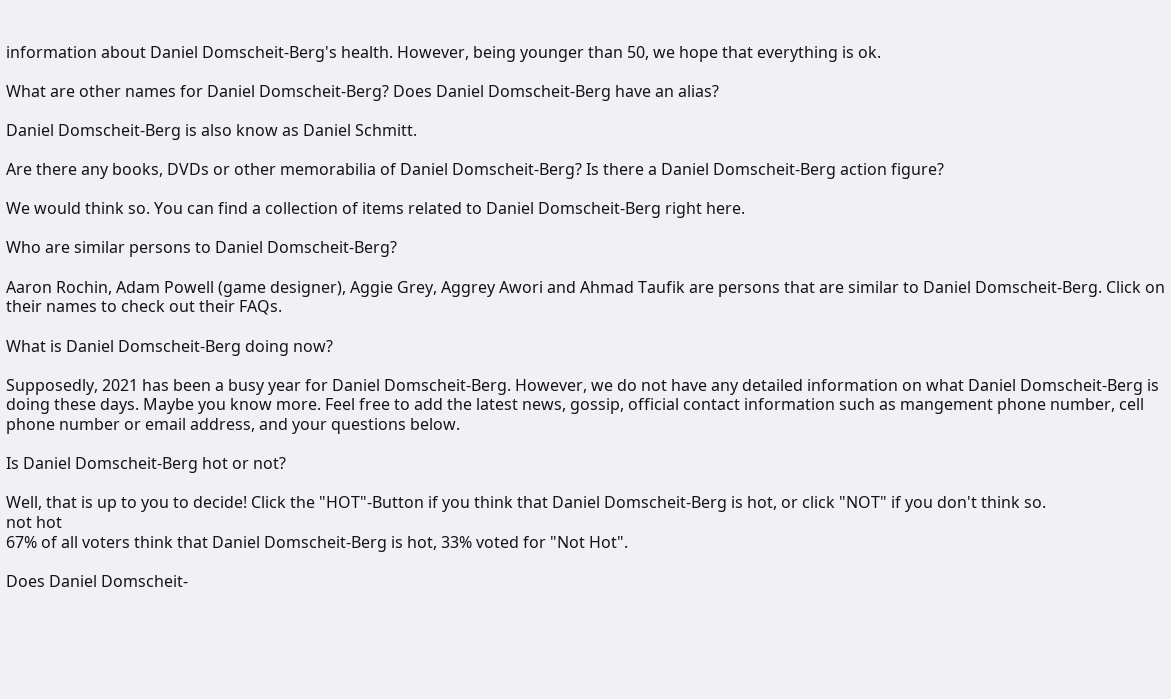information about Daniel Domscheit-Berg's health. However, being younger than 50, we hope that everything is ok.

What are other names for Daniel Domscheit-Berg? Does Daniel Domscheit-Berg have an alias?

Daniel Domscheit-Berg is also know as Daniel Schmitt.

Are there any books, DVDs or other memorabilia of Daniel Domscheit-Berg? Is there a Daniel Domscheit-Berg action figure?

We would think so. You can find a collection of items related to Daniel Domscheit-Berg right here.

Who are similar persons to Daniel Domscheit-Berg?

Aaron Rochin, Adam Powell (game designer), Aggie Grey, Aggrey Awori and Ahmad Taufik are persons that are similar to Daniel Domscheit-Berg. Click on their names to check out their FAQs.

What is Daniel Domscheit-Berg doing now?

Supposedly, 2021 has been a busy year for Daniel Domscheit-Berg. However, we do not have any detailed information on what Daniel Domscheit-Berg is doing these days. Maybe you know more. Feel free to add the latest news, gossip, official contact information such as mangement phone number, cell phone number or email address, and your questions below.

Is Daniel Domscheit-Berg hot or not?

Well, that is up to you to decide! Click the "HOT"-Button if you think that Daniel Domscheit-Berg is hot, or click "NOT" if you don't think so.
not hot
67% of all voters think that Daniel Domscheit-Berg is hot, 33% voted for "Not Hot".

Does Daniel Domscheit-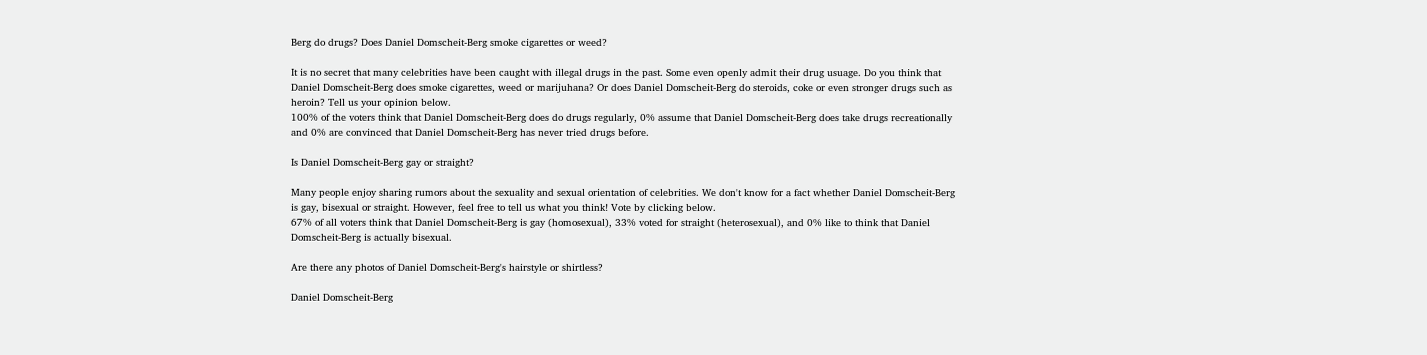Berg do drugs? Does Daniel Domscheit-Berg smoke cigarettes or weed?

It is no secret that many celebrities have been caught with illegal drugs in the past. Some even openly admit their drug usuage. Do you think that Daniel Domscheit-Berg does smoke cigarettes, weed or marijuhana? Or does Daniel Domscheit-Berg do steroids, coke or even stronger drugs such as heroin? Tell us your opinion below.
100% of the voters think that Daniel Domscheit-Berg does do drugs regularly, 0% assume that Daniel Domscheit-Berg does take drugs recreationally and 0% are convinced that Daniel Domscheit-Berg has never tried drugs before.

Is Daniel Domscheit-Berg gay or straight?

Many people enjoy sharing rumors about the sexuality and sexual orientation of celebrities. We don't know for a fact whether Daniel Domscheit-Berg is gay, bisexual or straight. However, feel free to tell us what you think! Vote by clicking below.
67% of all voters think that Daniel Domscheit-Berg is gay (homosexual), 33% voted for straight (heterosexual), and 0% like to think that Daniel Domscheit-Berg is actually bisexual.

Are there any photos of Daniel Domscheit-Berg's hairstyle or shirtless?

Daniel Domscheit-Berg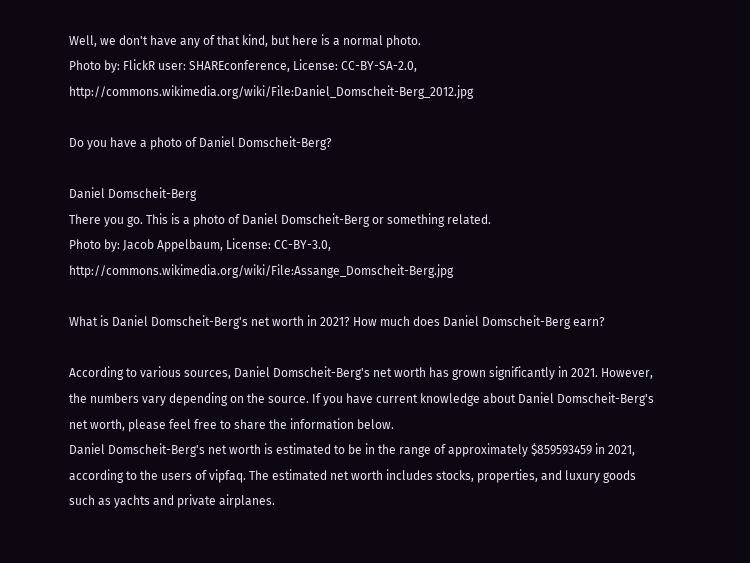Well, we don't have any of that kind, but here is a normal photo.
Photo by: FlickR user: SHAREconference, License: CC-BY-SA-2.0, http://commons.wikimedia.org/wiki/File:Daniel_Domscheit-Berg_2012.jpg

Do you have a photo of Daniel Domscheit-Berg?

Daniel Domscheit-Berg
There you go. This is a photo of Daniel Domscheit-Berg or something related.
Photo by: Jacob Appelbaum, License: CC-BY-3.0, http://commons.wikimedia.org/wiki/File:Assange_Domscheit-Berg.jpg

What is Daniel Domscheit-Berg's net worth in 2021? How much does Daniel Domscheit-Berg earn?

According to various sources, Daniel Domscheit-Berg's net worth has grown significantly in 2021. However, the numbers vary depending on the source. If you have current knowledge about Daniel Domscheit-Berg's net worth, please feel free to share the information below.
Daniel Domscheit-Berg's net worth is estimated to be in the range of approximately $859593459 in 2021, according to the users of vipfaq. The estimated net worth includes stocks, properties, and luxury goods such as yachts and private airplanes.